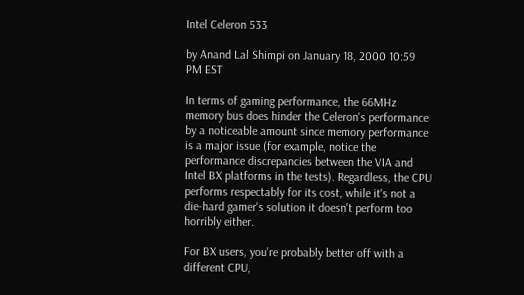Intel Celeron 533

by Anand Lal Shimpi on January 18, 2000 10:59 PM EST

In terms of gaming performance, the 66MHz memory bus does hinder the Celeron's performance by a noticeable amount since memory performance is a major issue (for example, notice the performance discrepancies between the VIA and Intel BX platforms in the tests). Regardless, the CPU performs respectably for its cost, while it's not a die-hard gamer's solution it doesn't perform too horribly either.

For BX users, you're probably better off with a different CPU,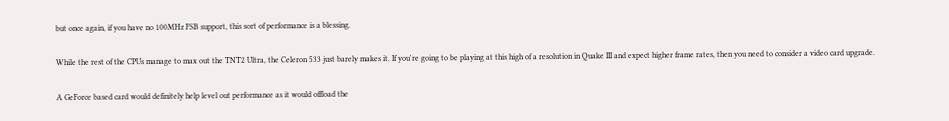but once again, if you have no 100MHz FSB support, this sort of performance is a blessing.

While the rest of the CPUs manage to max out the TNT2 Ultra, the Celeron 533 just barely makes it. If you're going to be playing at this high of a resolution in Quake III and expect higher frame rates, then you need to consider a video card upgrade.

A GeForce based card would definitely help level out performance as it would offload the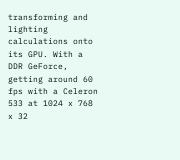transforming and lighting calculations onto its GPU. With a DDR GeForce, getting around 60 fps with a Celeron 533 at 1024 x 768 x 32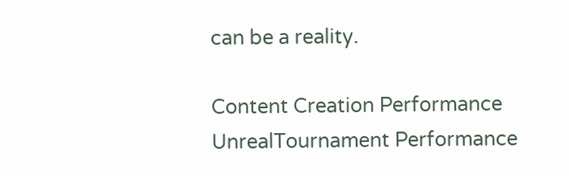can be a reality.

Content Creation Performance UnrealTournament Performance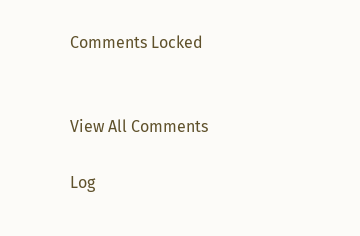Comments Locked


View All Comments

Log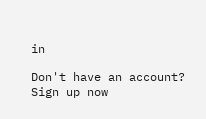in

Don't have an account? Sign up now